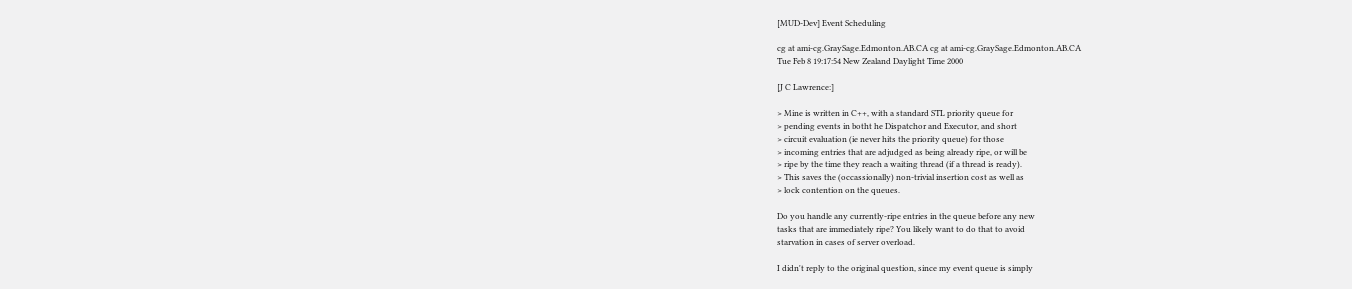[MUD-Dev] Event Scheduling

cg at ami-cg.GraySage.Edmonton.AB.CA cg at ami-cg.GraySage.Edmonton.AB.CA
Tue Feb 8 19:17:54 New Zealand Daylight Time 2000

[J C Lawrence:]

> Mine is written in C++, with a standard STL priority queue for
> pending events in botht he Dispatchor and Executor, and short
> circuit evaluation (ie never hits the priority queue) for those
> incoming entries that are adjudged as being already ripe, or will be
> ripe by the time they reach a waiting thread (if a thread is ready).
> This saves the (occassionally) non-trivial insertion cost as well as
> lock contention on the queues.

Do you handle any currently-ripe entries in the queue before any new
tasks that are immediately ripe? You likely want to do that to avoid
starvation in cases of server overload.

I didn't reply to the original question, since my event queue is simply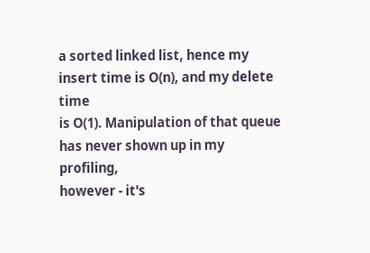a sorted linked list, hence my insert time is O(n), and my delete time
is O(1). Manipulation of that queue has never shown up in my profiling,
however - it's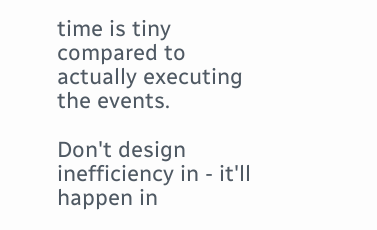time is tiny compared to actually executing the events.

Don't design inefficiency in - it'll happen in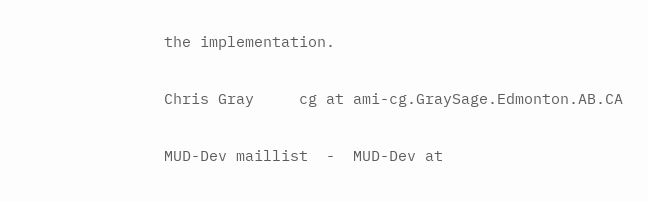the implementation.

Chris Gray     cg at ami-cg.GraySage.Edmonton.AB.CA

MUD-Dev maillist  -  MUD-Dev at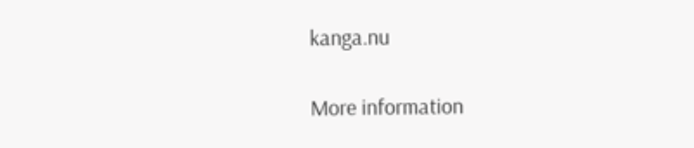kanga.nu

More information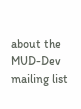about the MUD-Dev mailing list